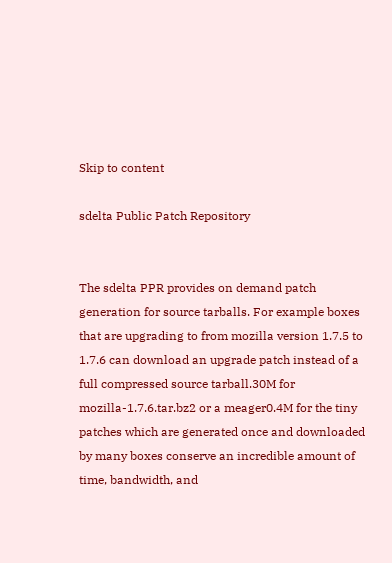Skip to content

sdelta Public Patch Repository


The sdelta PPR provides on demand patch generation for source tarballs. For example boxes that are upgrading to from mozilla version 1.7.5 to 1.7.6 can download an upgrade patch instead of a full compressed source tarball.30M for mozilla-1.7.6.tar.bz2 or a meager0.4M for the tiny patches which are generated once and downloaded by many boxes conserve an incredible amount of time, bandwidth, and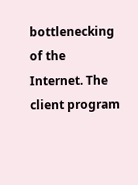bottlenecking of the Internet. The client program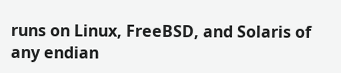runs on Linux, FreeBSD, and Solaris of any endian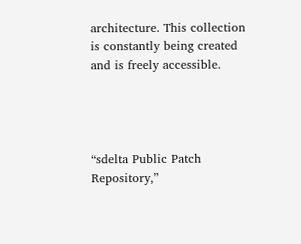architecture. This collection is constantly being created and is freely accessible.




“sdelta Public Patch Repository,”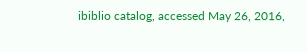ibiblio catalog, accessed May 26, 2016,